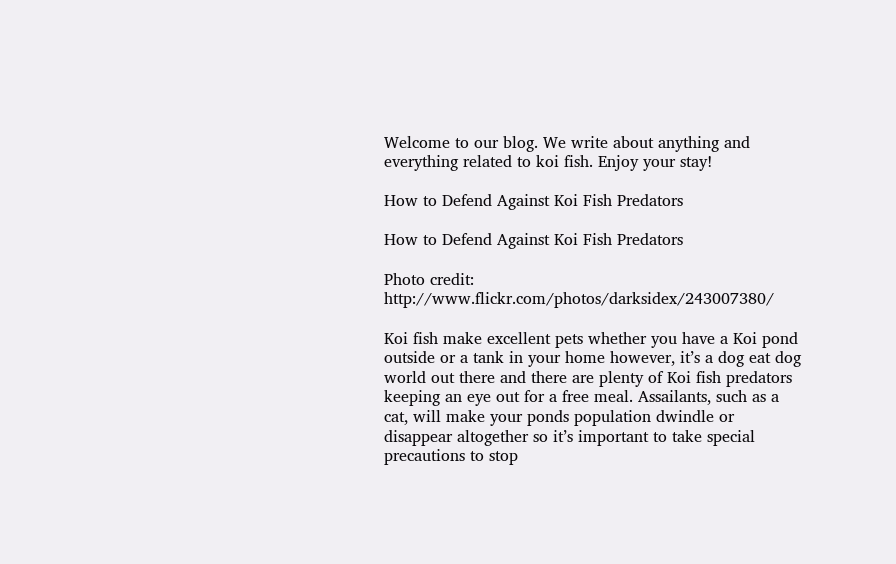Welcome to our blog. We write about anything and everything related to koi fish. Enjoy your stay!

How to Defend Against Koi Fish Predators

How to Defend Against Koi Fish Predators

Photo credit: http://www.flickr.com/photos/darksidex/243007380/

Koi fish make excellent pets whether you have a Koi pond outside or a tank in your home however, it’s a dog eat dog world out there and there are plenty of Koi fish predators keeping an eye out for a free meal. Assailants, such as a cat, will make your ponds population dwindle or disappear altogether so it’s important to take special precautions to stop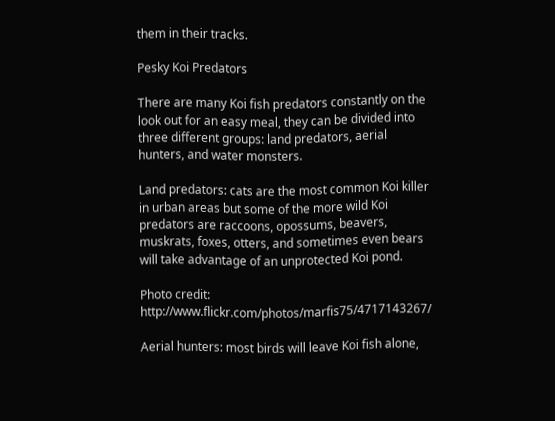them in their tracks.

Pesky Koi Predators

There are many Koi fish predators constantly on the look out for an easy meal, they can be divided into three different groups: land predators, aerial hunters, and water monsters.

Land predators: cats are the most common Koi killer in urban areas but some of the more wild Koi predators are raccoons, opossums, beavers, muskrats, foxes, otters, and sometimes even bears will take advantage of an unprotected Koi pond.

Photo credit: http://www.flickr.com/photos/marfis75/4717143267/

Aerial hunters: most birds will leave Koi fish alone,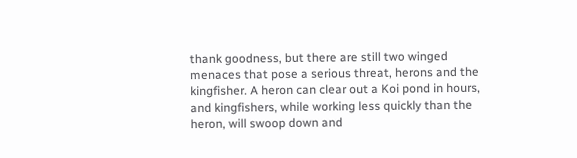thank goodness, but there are still two winged menaces that pose a serious threat, herons and the kingfisher. A heron can clear out a Koi pond in hours, and kingfishers, while working less quickly than the heron, will swoop down and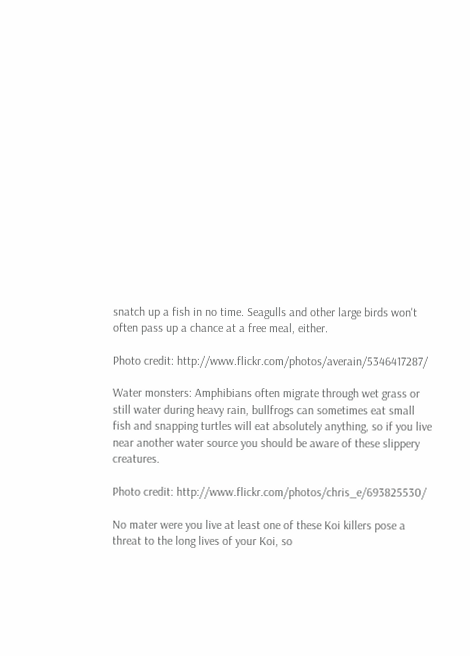snatch up a fish in no time. Seagulls and other large birds won't often pass up a chance at a free meal, either.

Photo credit: http://www.flickr.com/photos/averain/5346417287/

Water monsters: Amphibians often migrate through wet grass or still water during heavy rain, bullfrogs can sometimes eat small fish and snapping turtles will eat absolutely anything, so if you live near another water source you should be aware of these slippery creatures.

Photo credit: http://www.flickr.com/photos/chris_e/693825530/

No mater were you live at least one of these Koi killers pose a threat to the long lives of your Koi, so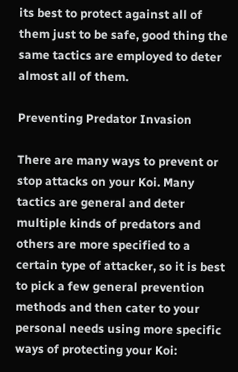its best to protect against all of them just to be safe, good thing the same tactics are employed to deter almost all of them.

Preventing Predator Invasion

There are many ways to prevent or stop attacks on your Koi. Many tactics are general and deter multiple kinds of predators and others are more specified to a certain type of attacker, so it is best to pick a few general prevention methods and then cater to your personal needs using more specific ways of protecting your Koi: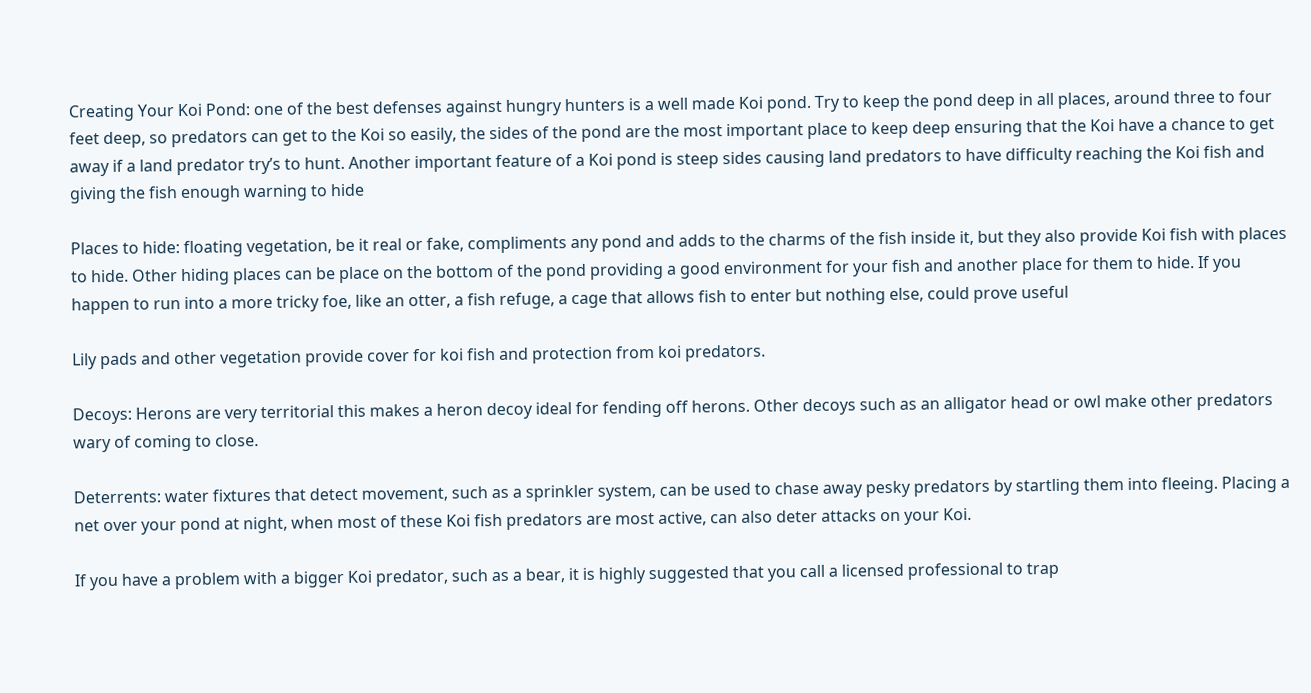Creating Your Koi Pond: one of the best defenses against hungry hunters is a well made Koi pond. Try to keep the pond deep in all places, around three to four feet deep, so predators can get to the Koi so easily, the sides of the pond are the most important place to keep deep ensuring that the Koi have a chance to get away if a land predator try’s to hunt. Another important feature of a Koi pond is steep sides causing land predators to have difficulty reaching the Koi fish and giving the fish enough warning to hide

Places to hide: floating vegetation, be it real or fake, compliments any pond and adds to the charms of the fish inside it, but they also provide Koi fish with places to hide. Other hiding places can be place on the bottom of the pond providing a good environment for your fish and another place for them to hide. If you happen to run into a more tricky foe, like an otter, a fish refuge, a cage that allows fish to enter but nothing else, could prove useful

Lily pads and other vegetation provide cover for koi fish and protection from koi predators.

Decoys: Herons are very territorial this makes a heron decoy ideal for fending off herons. Other decoys such as an alligator head or owl make other predators wary of coming to close.

Deterrents: water fixtures that detect movement, such as a sprinkler system, can be used to chase away pesky predators by startling them into fleeing. Placing a net over your pond at night, when most of these Koi fish predators are most active, can also deter attacks on your Koi.

If you have a problem with a bigger Koi predator, such as a bear, it is highly suggested that you call a licensed professional to trap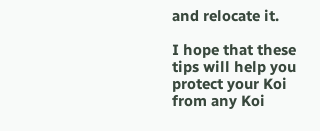and relocate it.

I hope that these tips will help you protect your Koi from any Koi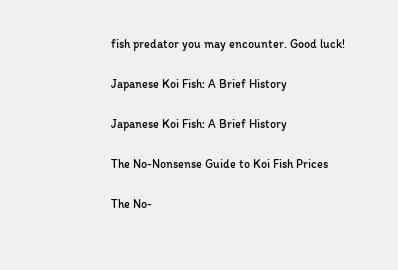fish predator you may encounter. Good luck!

Japanese Koi Fish: A Brief History

Japanese Koi Fish: A Brief History

The No-Nonsense Guide to Koi Fish Prices

The No-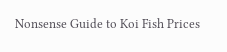Nonsense Guide to Koi Fish Prices